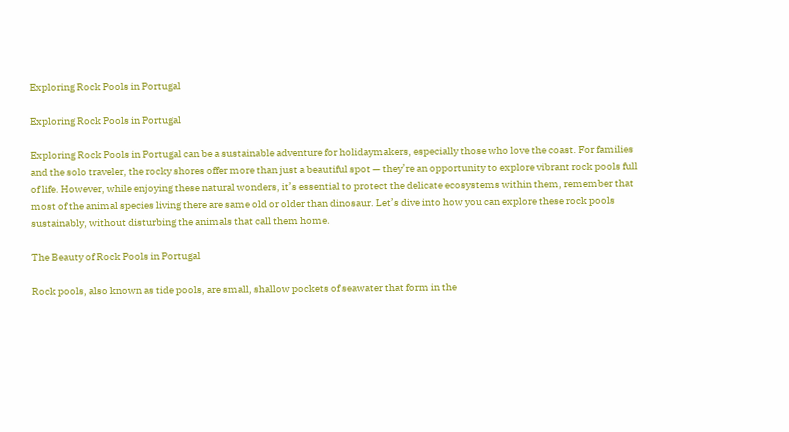Exploring Rock Pools in Portugal

Exploring Rock Pools in Portugal

Exploring Rock Pools in Portugal can be a sustainable adventure for holidaymakers, especially those who love the coast. For families and the solo traveler, the rocky shores offer more than just a beautiful spot — they’re an opportunity to explore vibrant rock pools full of life. However, while enjoying these natural wonders, it’s essential to protect the delicate ecosystems within them, remember that most of the animal species living there are same old or older than dinosaur. Let’s dive into how you can explore these rock pools sustainably, without disturbing the animals that call them home.

The Beauty of Rock Pools in Portugal

Rock pools, also known as tide pools, are small, shallow pockets of seawater that form in the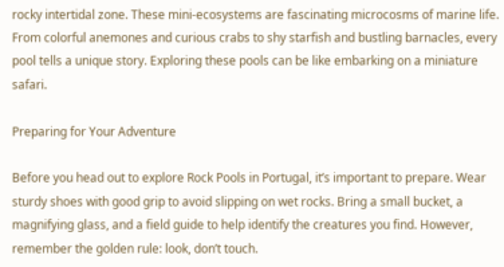rocky intertidal zone. These mini-ecosystems are fascinating microcosms of marine life. From colorful anemones and curious crabs to shy starfish and bustling barnacles, every pool tells a unique story. Exploring these pools can be like embarking on a miniature safari.

Preparing for Your Adventure

Before you head out to explore Rock Pools in Portugal, it’s important to prepare. Wear sturdy shoes with good grip to avoid slipping on wet rocks. Bring a small bucket, a magnifying glass, and a field guide to help identify the creatures you find. However, remember the golden rule: look, don’t touch.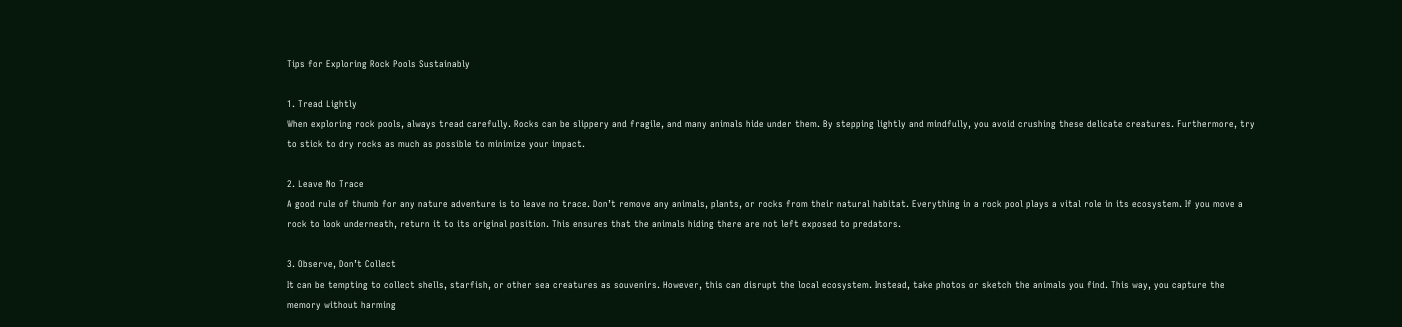Tips for Exploring Rock Pools Sustainably

1. Tread Lightly
When exploring rock pools, always tread carefully. Rocks can be slippery and fragile, and many animals hide under them. By stepping lightly and mindfully, you avoid crushing these delicate creatures. Furthermore, try to stick to dry rocks as much as possible to minimize your impact.

2. Leave No Trace
A good rule of thumb for any nature adventure is to leave no trace. Don’t remove any animals, plants, or rocks from their natural habitat. Everything in a rock pool plays a vital role in its ecosystem. If you move a rock to look underneath, return it to its original position. This ensures that the animals hiding there are not left exposed to predators.

3. Observe, Don’t Collect
It can be tempting to collect shells, starfish, or other sea creatures as souvenirs. However, this can disrupt the local ecosystem. Instead, take photos or sketch the animals you find. This way, you capture the memory without harming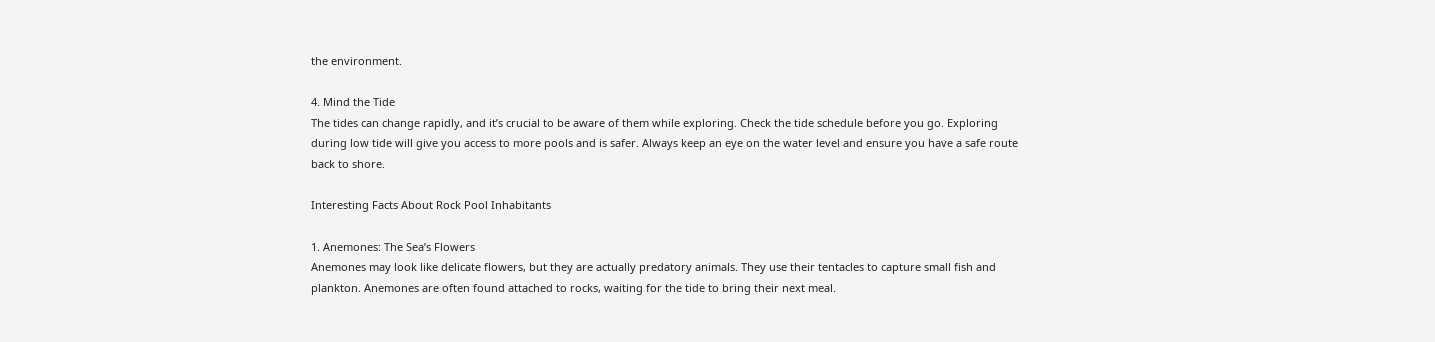the environment.

4. Mind the Tide
The tides can change rapidly, and it’s crucial to be aware of them while exploring. Check the tide schedule before you go. Exploring during low tide will give you access to more pools and is safer. Always keep an eye on the water level and ensure you have a safe route back to shore.

Interesting Facts About Rock Pool Inhabitants

1. Anemones: The Sea’s Flowers
Anemones may look like delicate flowers, but they are actually predatory animals. They use their tentacles to capture small fish and plankton. Anemones are often found attached to rocks, waiting for the tide to bring their next meal.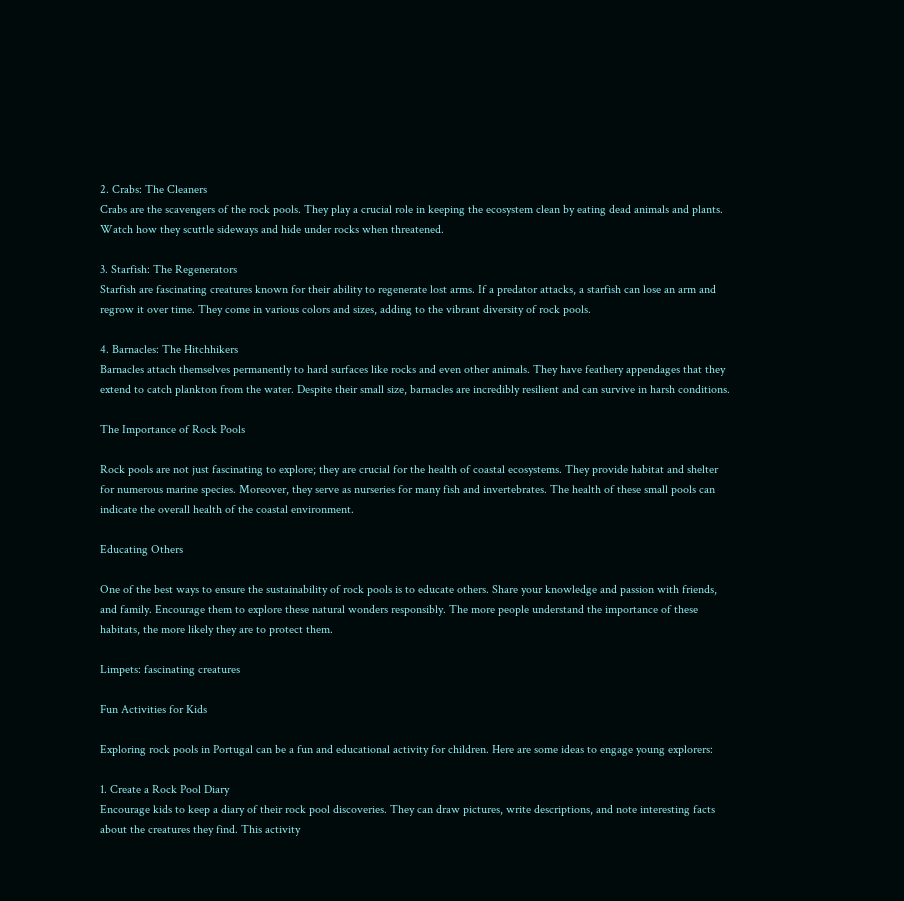2. Crabs: The Cleaners
Crabs are the scavengers of the rock pools. They play a crucial role in keeping the ecosystem clean by eating dead animals and plants. Watch how they scuttle sideways and hide under rocks when threatened.

3. Starfish: The Regenerators
Starfish are fascinating creatures known for their ability to regenerate lost arms. If a predator attacks, a starfish can lose an arm and regrow it over time. They come in various colors and sizes, adding to the vibrant diversity of rock pools.

4. Barnacles: The Hitchhikers
Barnacles attach themselves permanently to hard surfaces like rocks and even other animals. They have feathery appendages that they extend to catch plankton from the water. Despite their small size, barnacles are incredibly resilient and can survive in harsh conditions.

The Importance of Rock Pools

Rock pools are not just fascinating to explore; they are crucial for the health of coastal ecosystems. They provide habitat and shelter for numerous marine species. Moreover, they serve as nurseries for many fish and invertebrates. The health of these small pools can indicate the overall health of the coastal environment.

Educating Others

One of the best ways to ensure the sustainability of rock pools is to educate others. Share your knowledge and passion with friends, and family. Encourage them to explore these natural wonders responsibly. The more people understand the importance of these habitats, the more likely they are to protect them.

Limpets: fascinating creatures

Fun Activities for Kids

Exploring rock pools in Portugal can be a fun and educational activity for children. Here are some ideas to engage young explorers:

1. Create a Rock Pool Diary
Encourage kids to keep a diary of their rock pool discoveries. They can draw pictures, write descriptions, and note interesting facts about the creatures they find. This activity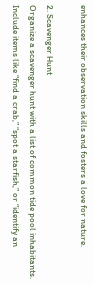enhances their observation skills and fosters a love for nature.

2. Scavenger Hunt
Organize a scavenger hunt with a list of common tide pool inhabitants. Include items like “find a crab,” “spot a starfish,” or “identify an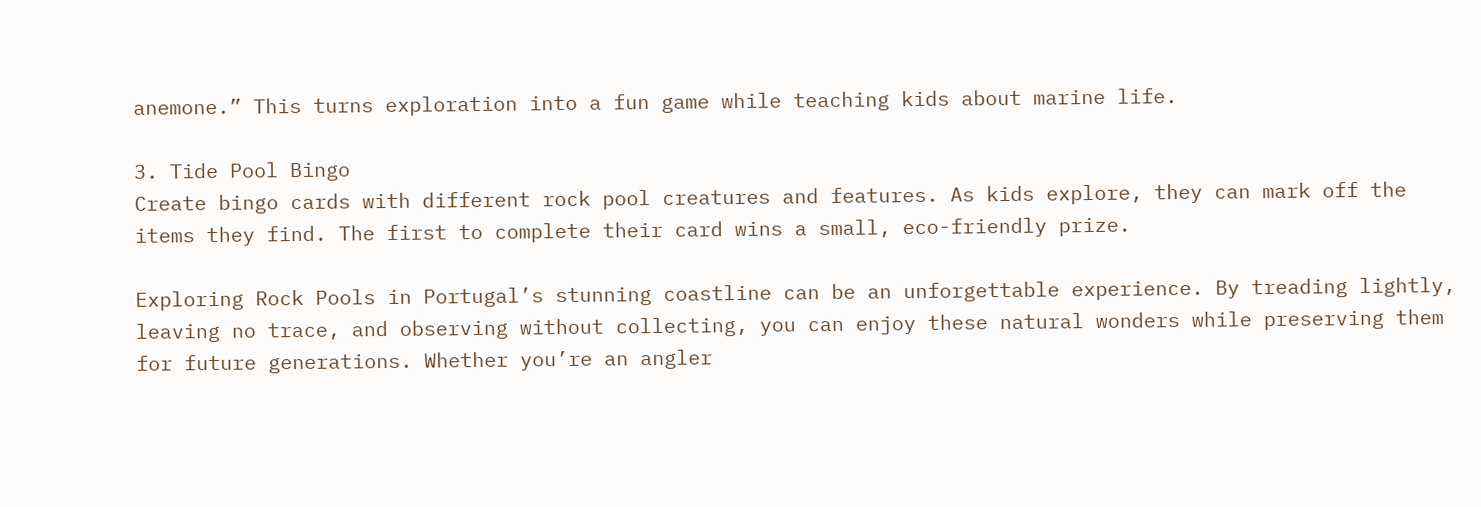anemone.” This turns exploration into a fun game while teaching kids about marine life.

3. Tide Pool Bingo
Create bingo cards with different rock pool creatures and features. As kids explore, they can mark off the items they find. The first to complete their card wins a small, eco-friendly prize.

Exploring Rock Pools in Portugal’s stunning coastline can be an unforgettable experience. By treading lightly, leaving no trace, and observing without collecting, you can enjoy these natural wonders while preserving them for future generations. Whether you’re an angler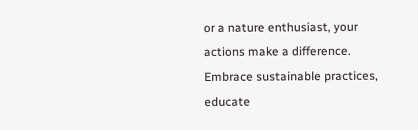or a nature enthusiast, your actions make a difference. Embrace sustainable practices, educate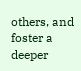others, and foster a deeper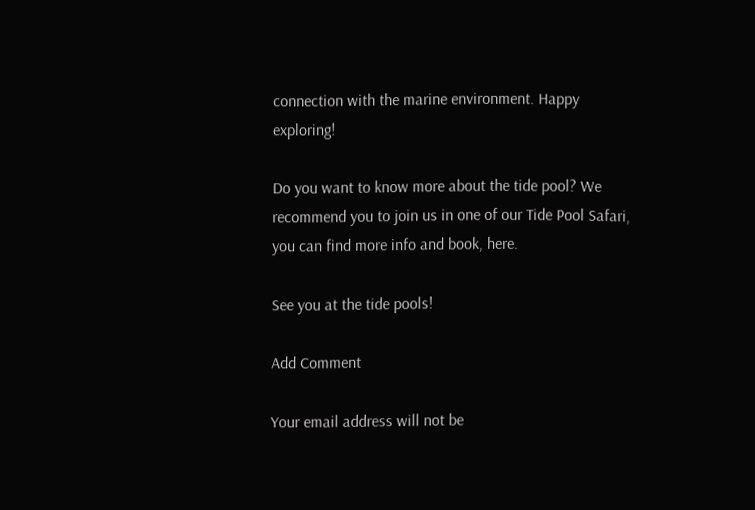connection with the marine environment. Happy exploring!

Do you want to know more about the tide pool? We recommend you to join us in one of our Tide Pool Safari, you can find more info and book, here.

See you at the tide pools!

Add Comment

Your email address will not be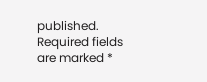published. Required fields are marked *